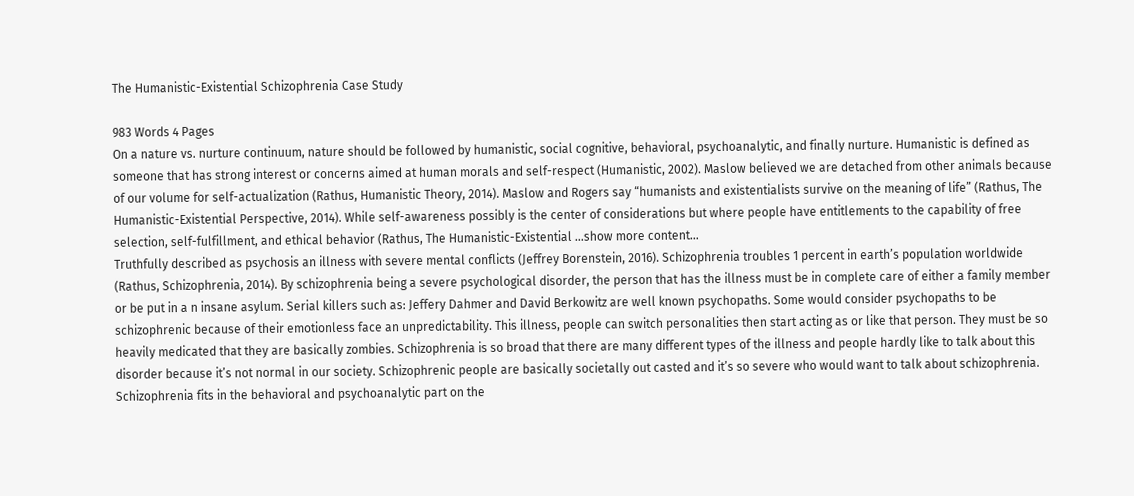The Humanistic-Existential Schizophrenia Case Study

983 Words 4 Pages
On a nature vs. nurture continuum, nature should be followed by humanistic, social cognitive, behavioral, psychoanalytic, and finally nurture. Humanistic is defined as someone that has strong interest or concerns aimed at human morals and self-respect (Humanistic, 2002). Maslow believed we are detached from other animals because of our volume for self-actualization (Rathus, Humanistic Theory, 2014). Maslow and Rogers say “humanists and existentialists survive on the meaning of life” (Rathus, The Humanistic-Existential Perspective, 2014). While self-awareness possibly is the center of considerations but where people have entitlements to the capability of free selection, self-fulfillment, and ethical behavior (Rathus, The Humanistic-Existential …show more content…
Truthfully described as psychosis an illness with severe mental conflicts (Jeffrey Borenstein, 2016). Schizophrenia troubles 1 percent in earth’s population worldwide (Rathus, Schizophrenia, 2014). By schizophrenia being a severe psychological disorder, the person that has the illness must be in complete care of either a family member or be put in a n insane asylum. Serial killers such as: Jeffery Dahmer and David Berkowitz are well known psychopaths. Some would consider psychopaths to be schizophrenic because of their emotionless face an unpredictability. This illness, people can switch personalities then start acting as or like that person. They must be so heavily medicated that they are basically zombies. Schizophrenia is so broad that there are many different types of the illness and people hardly like to talk about this disorder because it’s not normal in our society. Schizophrenic people are basically societally out casted and it’s so severe who would want to talk about schizophrenia. Schizophrenia fits in the behavioral and psychoanalytic part on the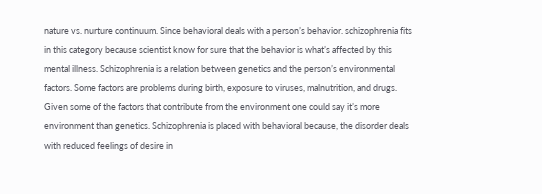nature vs. nurture continuum. Since behavioral deals with a person’s behavior. schizophrenia fits in this category because scientist know for sure that the behavior is what’s affected by this mental illness. Schizophrenia is a relation between genetics and the person’s environmental factors. Some factors are problems during birth, exposure to viruses, malnutrition, and drugs. Given some of the factors that contribute from the environment one could say it’s more environment than genetics. Schizophrenia is placed with behavioral because, the disorder deals with reduced feelings of desire in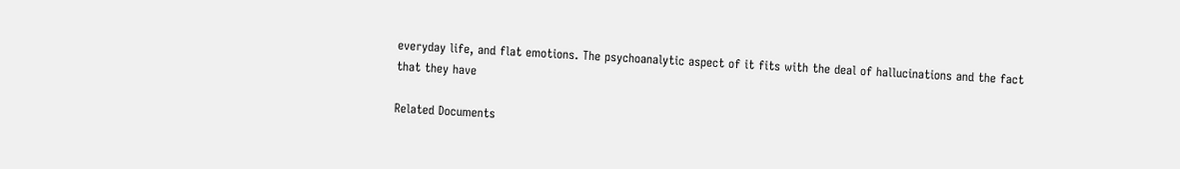everyday life, and flat emotions. The psychoanalytic aspect of it fits with the deal of hallucinations and the fact that they have

Related Documents